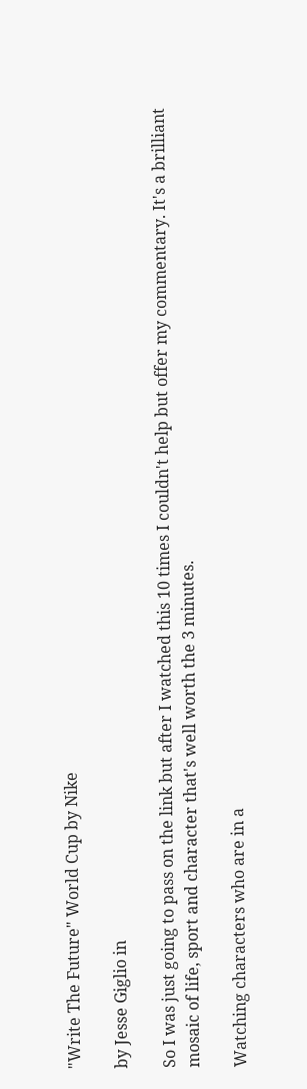"Write The Future" World Cup by Nike

by Jesse Giglio in

So I was just going to pass on the link but after I watched this 10 times I couldn't help but offer my commentary. It's a brilliant mosaic of life, sport and character that's well worth the 3 minutes.

Watching characters who are in a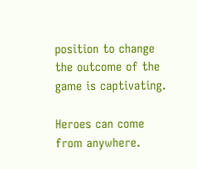position to change the outcome of the game is captivating.

Heroes can come from anywhere.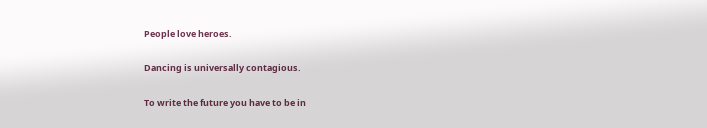People love heroes.

Dancing is universally contagious.

To write the future you have to be in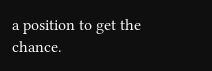a position to get the chance.